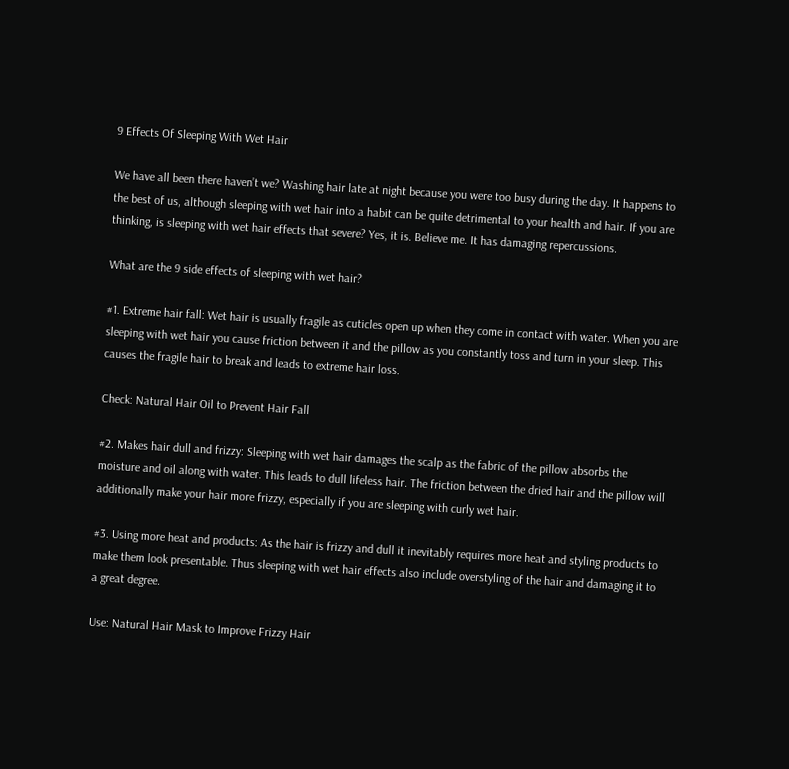9 Effects Of Sleeping With Wet Hair

We have all been there haven’t we? Washing hair late at night because you were too busy during the day. It happens to the best of us, although sleeping with wet hair into a habit can be quite detrimental to your health and hair. If you are thinking, is sleeping with wet hair effects that severe? Yes, it is. Believe me. It has damaging repercussions.

What are the 9 side effects of sleeping with wet hair?

#1. Extreme hair fall: Wet hair is usually fragile as cuticles open up when they come in contact with water. When you are sleeping with wet hair you cause friction between it and the pillow as you constantly toss and turn in your sleep. This causes the fragile hair to break and leads to extreme hair loss.

Check: Natural Hair Oil to Prevent Hair Fall

#2. Makes hair dull and frizzy: Sleeping with wet hair damages the scalp as the fabric of the pillow absorbs the moisture and oil along with water. This leads to dull lifeless hair. The friction between the dried hair and the pillow will additionally make your hair more frizzy, especially if you are sleeping with curly wet hair.

#3. Using more heat and products: As the hair is frizzy and dull it inevitably requires more heat and styling products to make them look presentable. Thus sleeping with wet hair effects also include overstyling of the hair and damaging it to a great degree.

Use: Natural Hair Mask to Improve Frizzy Hair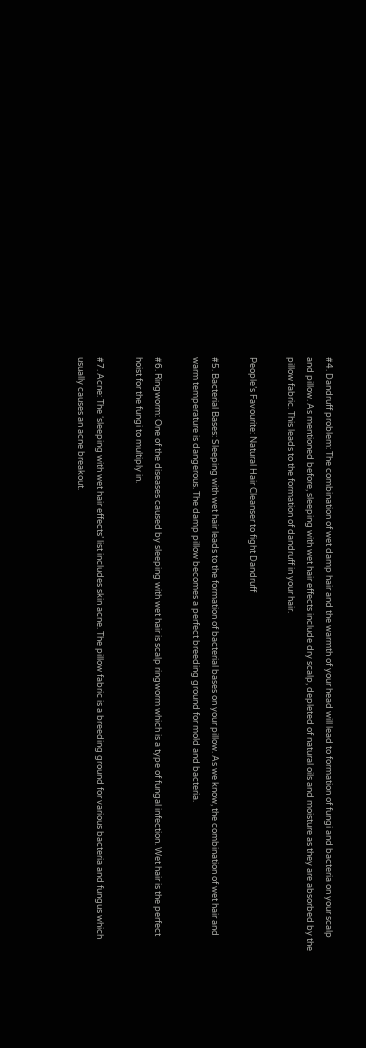#4. Dandruff problem: The combination of wet damp hair and the warmth of your head will lead to formation of fungi and bacteria on your scalp and pillow. As mentioned before, sleeping with wet hair effects include dry scalp, depleted of natural oils and moisture as they are absorbed by the pillow fabric. This leads to the formation of dandruff in your hair.

People’s Favourite: Natural Hair Cleanser to fight Dandruff

#5. Bacterial Bases: Sleeping with wet hair leads to the formation of bacterial bases on your pillow. As we know, the combination of wet hair and warm temperature is dangerous. The damp pillow becomes a perfect breeding ground for mold and bacteria.

#6. Ringworm: One of the diseases caused by sleeping with wet hair is scalp ringworm which is a type of fungal infection. Wet hair is the perfect hoist for the fungi to multiply in.

#7. Acne: The ‘sleeping with wet hair effects’ list includes skin acne. The pillow fabric is a breeding ground for various bacteria and fungus which usually causes an acne breakout.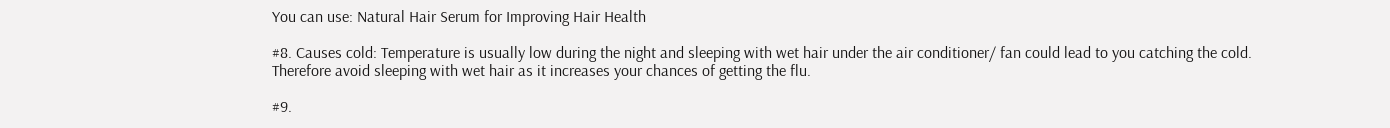You can use: Natural Hair Serum for Improving Hair Health

#8. Causes cold: Temperature is usually low during the night and sleeping with wet hair under the air conditioner/ fan could lead to you catching the cold. Therefore avoid sleeping with wet hair as it increases your chances of getting the flu.

#9.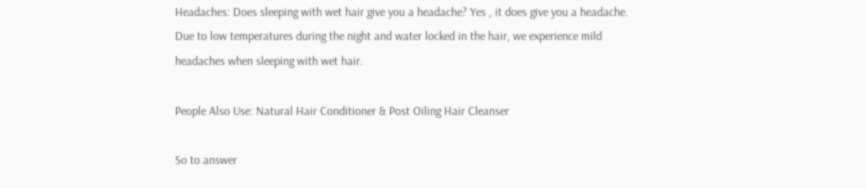Headaches: Does sleeping with wet hair give you a headache? Yes , it does give you a headache. Due to low temperatures during the night and water locked in the hair, we experience mild headaches when sleeping with wet hair.

People Also Use: Natural Hair Conditioner & Post Oiling Hair Cleanser

So to answer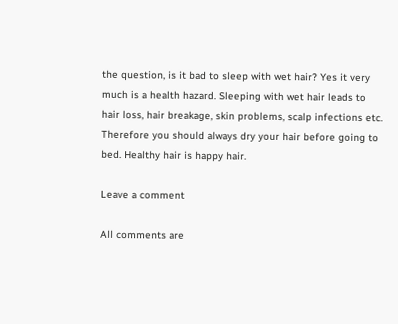the question, is it bad to sleep with wet hair? Yes it very much is a health hazard. Sleeping with wet hair leads to hair loss, hair breakage, skin problems, scalp infections etc. Therefore you should always dry your hair before going to bed. Healthy hair is happy hair.

Leave a comment

All comments are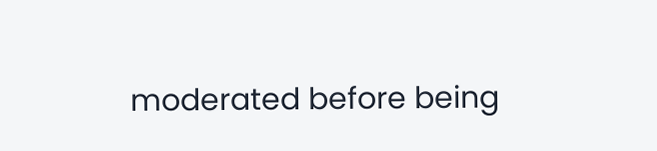moderated before being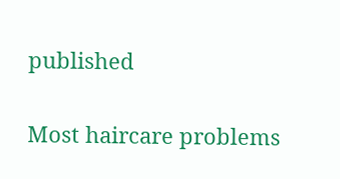published

Most haircare problems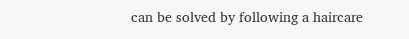can be solved by following a haircare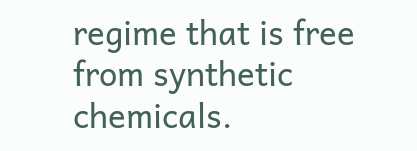regime that is free from synthetic chemicals.